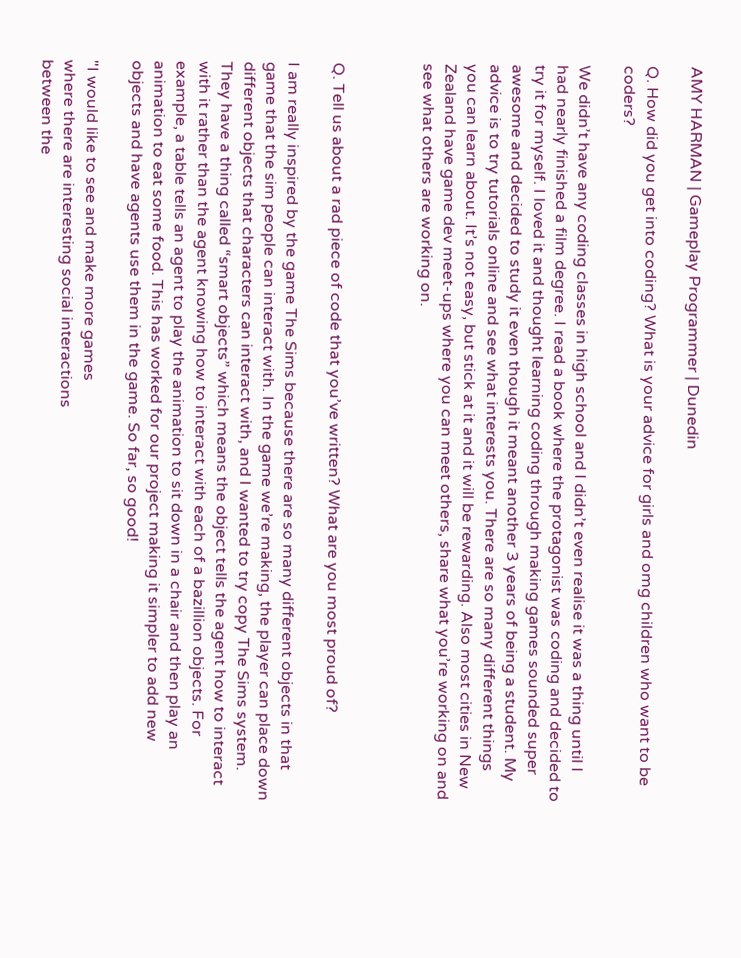AMY HARMAN | Gameplay Programmer | Dunedin

Q. How did you get into coding? What is your advice for girls and omg children who want to be coders?

We didn’t have any coding classes in high school and I didn’t even realise it was a thing until I had nearly finished a film degree. I read a book where the protagonist was coding and decided to try it for myself. I loved it and thought learning coding through making games sounded super awesome and decided to study it even though it meant another 3 years of being a student. My advice is to try tutorials online and see what interests you. There are so many different things you can learn about. It’s not easy, but stick at it and it will be rewarding. Also most cities in New Zealand have game dev meet-ups where you can meet others, share what you’re working on and see what others are working on.



Q. Tell us about a rad piece of code that you’ve written? What are you most proud of?

I am really inspired by the game The Sims because there are so many different objects in that game that the sim people can interact with. In the game we’re making, the player can place down different objects that characters can interact with, and I wanted to try copy The Sims system. They have a thing called “smart objects” which means the object tells the agent how to interact with it rather than the agent knowing how to interact with each of a bazillion objects. For example, a table tells an agent to play the animation to sit down in a chair and then play an animation to eat some food. This has worked for our project making it simpler to add new objects and have agents use them in the game. So far, so good!

"I would like to see and make more games
where there are interesting social interactions
between the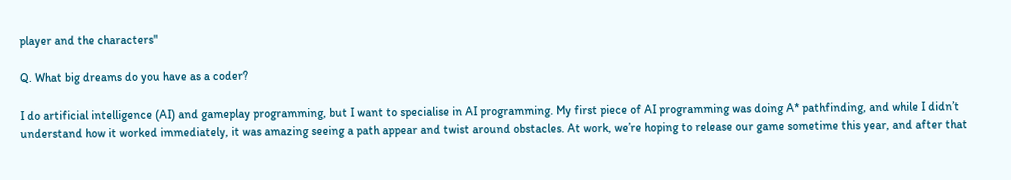player and the characters"

Q. What big dreams do you have as a coder?

I do artificial intelligence (AI) and gameplay programming, but I want to specialise in AI programming. My first piece of AI programming was doing A* pathfinding, and while I didn’t understand how it worked immediately, it was amazing seeing a path appear and twist around obstacles. At work, we’re hoping to release our game sometime this year, and after that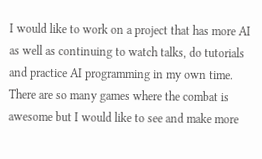I would like to work on a project that has more AI as well as continuing to watch talks, do tutorials and practice AI programming in my own time. There are so many games where the combat is awesome but I would like to see and make more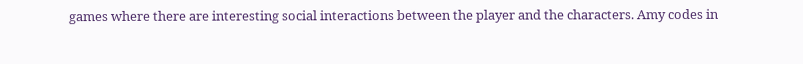games where there are interesting social interactions between the player and the characters. Amy codes in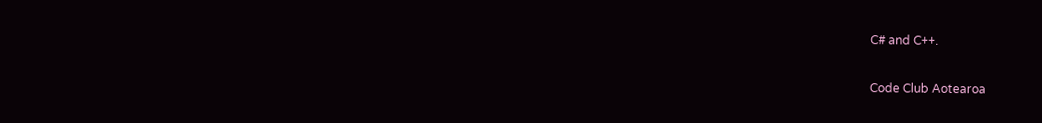C# and C++.

Code Club Aotearoa